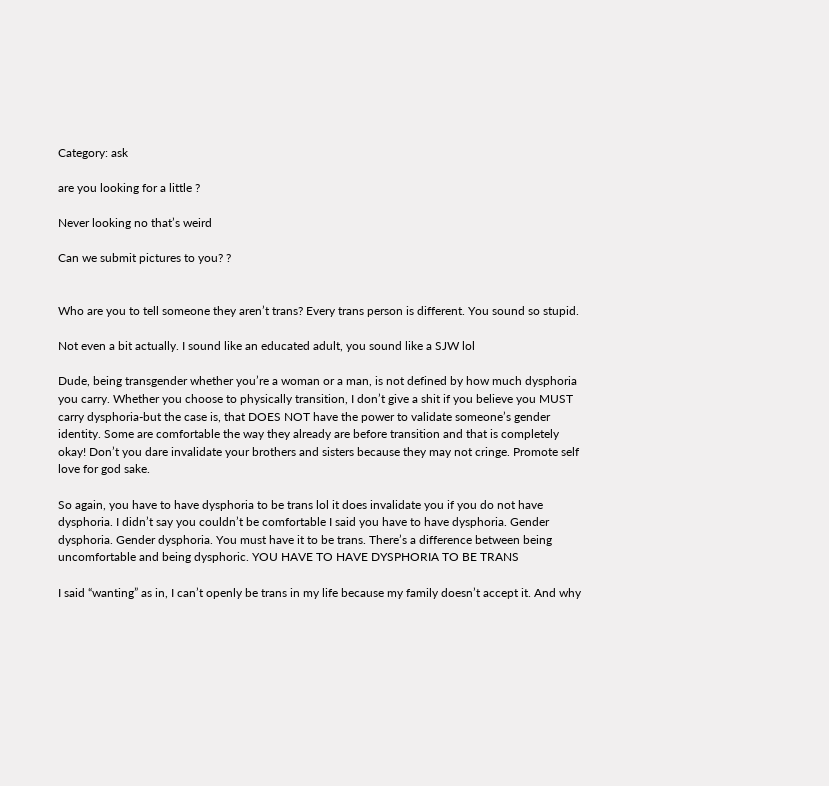Category: ask

are you looking for a little ?

Never looking no that’s weird

Can we submit pictures to you? ?


Who are you to tell someone they aren’t trans? Every trans person is different. You sound so stupid.

Not even a bit actually. I sound like an educated adult, you sound like a SJW lol

Dude, being transgender whether you’re a woman or a man, is not defined by how much dysphoria you carry. Whether you choose to physically transition, I don’t give a shit if you believe you MUST carry dysphoria-but the case is, that DOES NOT have the power to validate someone’s gender identity. Some are comfortable the way they already are before transition and that is completely okay! Don’t you dare invalidate your brothers and sisters because they may not cringe. Promote self love for god sake.

So again, you have to have dysphoria to be trans lol it does invalidate you if you do not have dysphoria. I didn’t say you couldn’t be comfortable I said you have to have dysphoria. Gender dysphoria. Gender dysphoria. You must have it to be trans. There’s a difference between being uncomfortable and being dysphoric. YOU HAVE TO HAVE DYSPHORIA TO BE TRANS

I said “wanting” as in, I can’t openly be trans in my life because my family doesn’t accept it. And why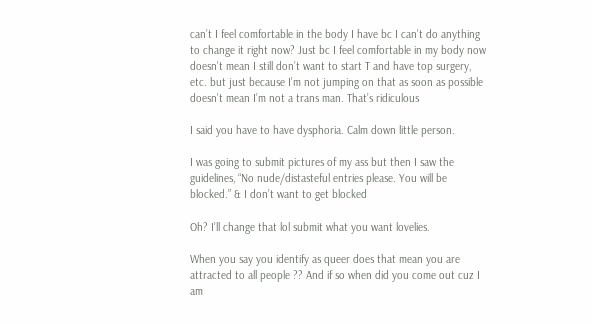can’t I feel comfortable in the body I have bc I can’t do anything to change it right now? Just bc I feel comfortable in my body now doesn’t mean I still don’t want to start T and have top surgery, etc. but just because I’m not jumping on that as soon as possible doesn’t mean I’m not a trans man. That’s ridiculous

I said you have to have dysphoria. Calm down little person.

I was going to submit pictures of my ass but then I saw the guidelines, “No nude/distasteful entries please. You will be blocked.” & I don’t want to get blocked

Oh? I’ll change that lol submit what you want lovelies.

When you say you identify as queer does that mean you are attracted to all people ?? And if so when did you come out cuz I am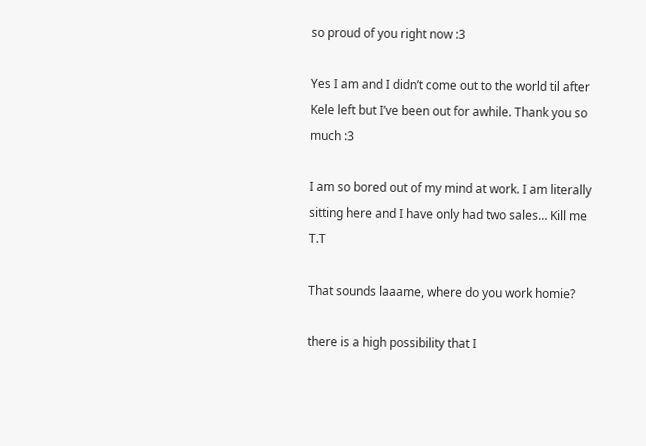so proud of you right now :3

Yes I am and I didn’t come out to the world til after Kele left but I’ve been out for awhile. Thank you so much :3

I am so bored out of my mind at work. I am literally sitting here and I have only had two sales… Kill me T.T

That sounds laaame, where do you work homie?

there is a high possibility that I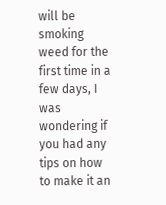will be smoking weed for the first time in a few days, I was wondering if you had any tips on how to make it an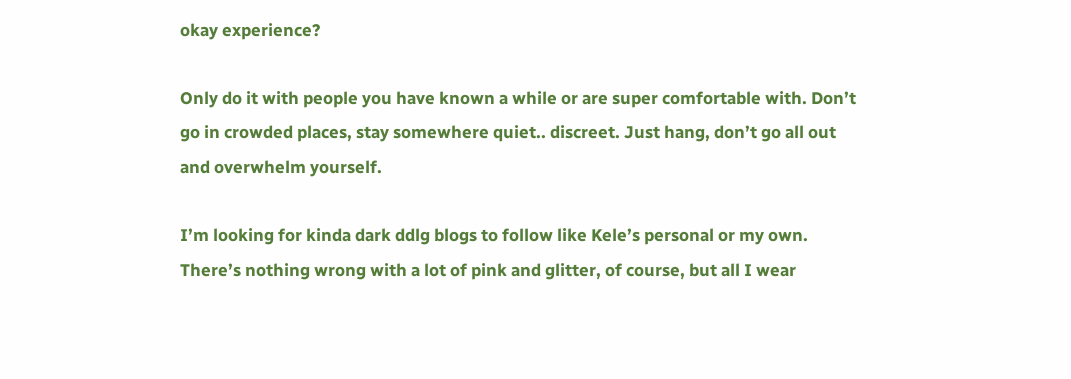okay experience?

Only do it with people you have known a while or are super comfortable with. Don’t go in crowded places, stay somewhere quiet.. discreet. Just hang, don’t go all out and overwhelm yourself.

I’m looking for kinda dark ddlg blogs to follow like Kele’s personal or my own. There’s nothing wrong with a lot of pink and glitter, of course, but all I wear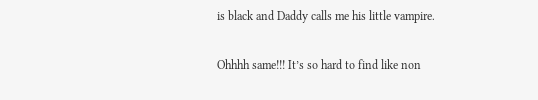is black and Daddy calls me his little vampire.

Ohhhh same!!! It’s so hard to find like non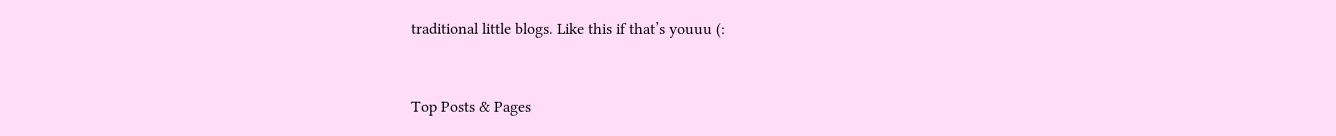traditional little blogs. Like this if that’s youuu (:


Top Posts & Pages